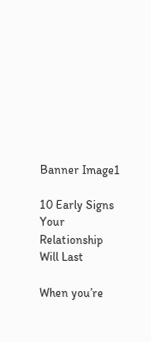Banner Image1

10 Early Signs Your Relationship Will Last

When you’re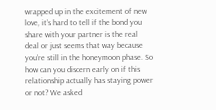wrapped up in the excitement of new love, it’s hard to tell if the bond you share with your partner is the real deal or just seems that way because you’re still in the honeymoon phase. So how can you discern early on if this relationship actually has staying power or not? We asked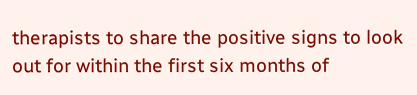therapists to share the positive signs to look out for within the first six months of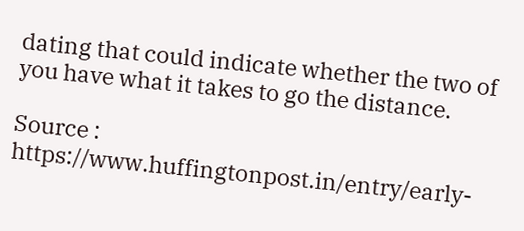dating that could indicate whether the two of you have what it takes to go the distance.

Source : https://www.huffingtonpost.in/entry/early-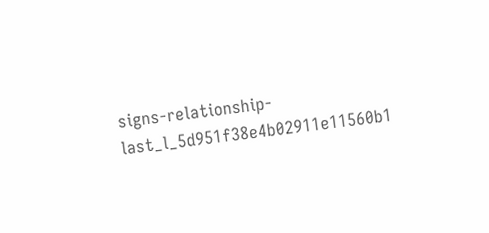signs-relationship-last_l_5d951f38e4b02911e11560b1